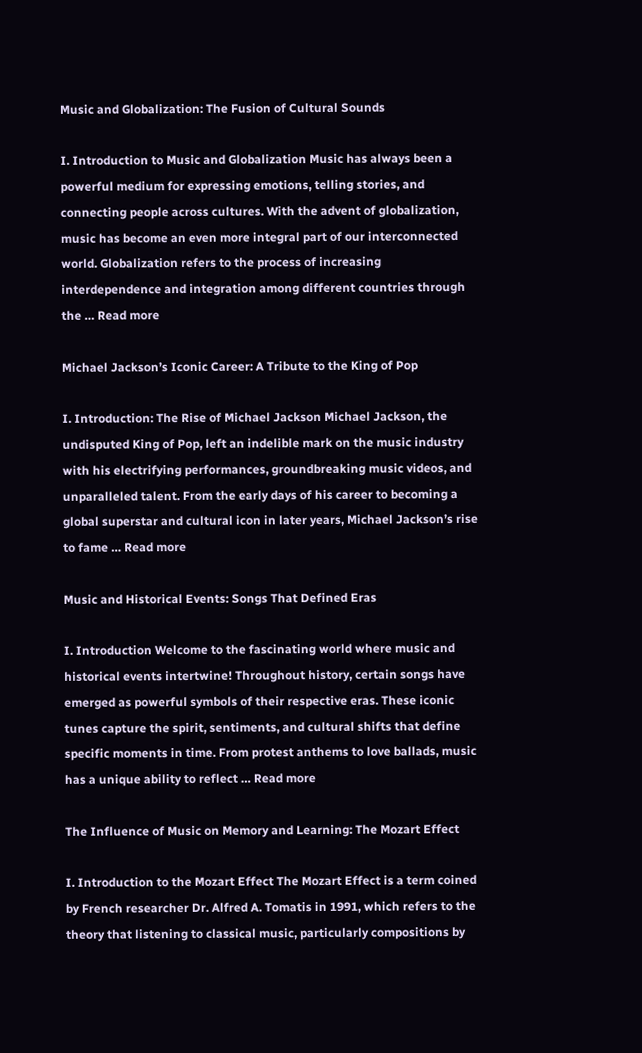Music and Globalization: The Fusion of Cultural Sounds

I. Introduction to Music and Globalization Music has always been a powerful medium for expressing emotions, telling stories, and connecting people across cultures. With the advent of globalization, music has become an even more integral part of our interconnected world. Globalization refers to the process of increasing interdependence and integration among different countries through the … Read more

Michael Jackson’s Iconic Career: A Tribute to the King of Pop

I. Introduction: The Rise of Michael Jackson Michael Jackson, the undisputed King of Pop, left an indelible mark on the music industry with his electrifying performances, groundbreaking music videos, and unparalleled talent. From the early days of his career to becoming a global superstar and cultural icon in later years, Michael Jackson’s rise to fame … Read more

Music and Historical Events: Songs That Defined Eras

I. Introduction Welcome to the fascinating world where music and historical events intertwine! Throughout history, certain songs have emerged as powerful symbols of their respective eras. These iconic tunes capture the spirit, sentiments, and cultural shifts that define specific moments in time. From protest anthems to love ballads, music has a unique ability to reflect … Read more

The Influence of Music on Memory and Learning: The Mozart Effect

I. Introduction to the Mozart Effect The Mozart Effect is a term coined by French researcher Dr. Alfred A. Tomatis in 1991, which refers to the theory that listening to classical music, particularly compositions by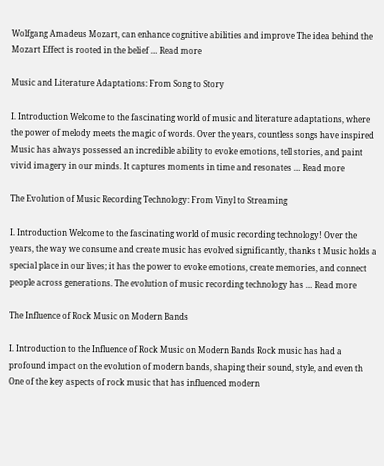Wolfgang Amadeus Mozart, can enhance cognitive abilities and improve The idea behind the Mozart Effect is rooted in the belief … Read more

Music and Literature Adaptations: From Song to Story

I. Introduction Welcome to the fascinating world of music and literature adaptations, where the power of melody meets the magic of words. Over the years, countless songs have inspired Music has always possessed an incredible ability to evoke emotions, tell stories, and paint vivid imagery in our minds. It captures moments in time and resonates … Read more

The Evolution of Music Recording Technology: From Vinyl to Streaming

I. Introduction Welcome to the fascinating world of music recording technology! Over the years, the way we consume and create music has evolved significantly, thanks t Music holds a special place in our lives; it has the power to evoke emotions, create memories, and connect people across generations. The evolution of music recording technology has … Read more

The Influence of Rock Music on Modern Bands

I. Introduction to the Influence of Rock Music on Modern Bands Rock music has had a profound impact on the evolution of modern bands, shaping their sound, style, and even th One of the key aspects of rock music that has influenced modern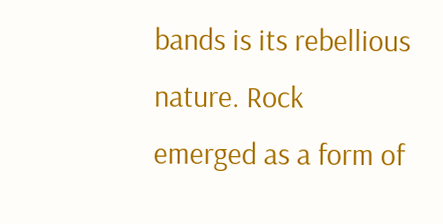bands is its rebellious nature. Rock emerged as a form of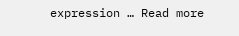expression … Read more